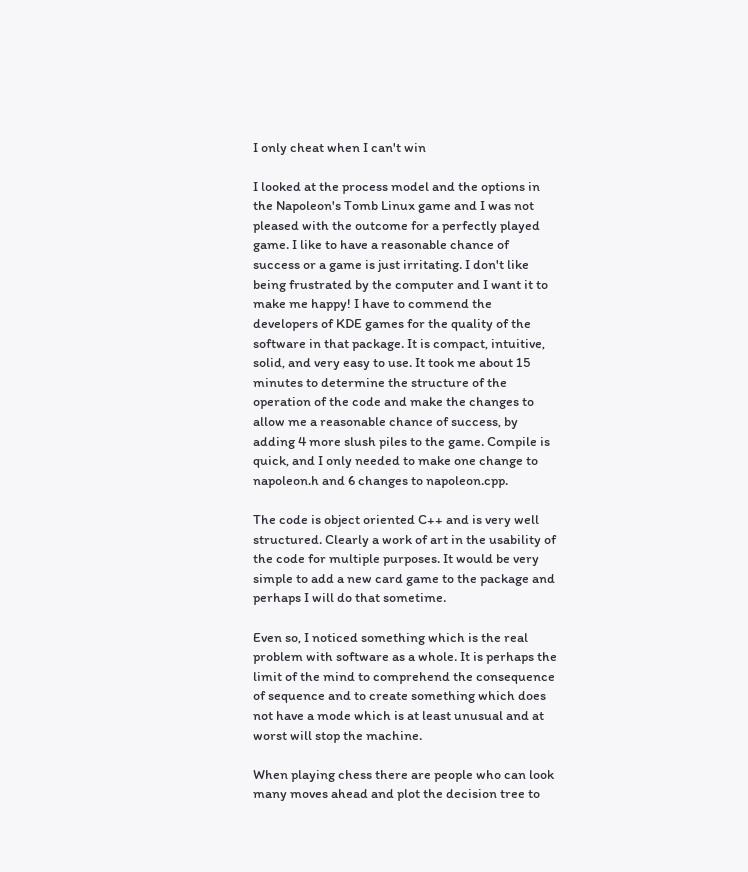I only cheat when I can't win

I looked at the process model and the options in the Napoleon's Tomb Linux game and I was not pleased with the outcome for a perfectly played game. I like to have a reasonable chance of success or a game is just irritating. I don't like being frustrated by the computer and I want it to make me happy! I have to commend the developers of KDE games for the quality of the software in that package. It is compact, intuitive, solid, and very easy to use. It took me about 15 minutes to determine the structure of the operation of the code and make the changes to allow me a reasonable chance of success, by adding 4 more slush piles to the game. Compile is quick, and I only needed to make one change to napoleon.h and 6 changes to napoleon.cpp.

The code is object oriented C++ and is very well structured. Clearly a work of art in the usability of the code for multiple purposes. It would be very simple to add a new card game to the package and perhaps I will do that sometime.

Even so, I noticed something which is the real problem with software as a whole. It is perhaps the limit of the mind to comprehend the consequence of sequence and to create something which does not have a mode which is at least unusual and at worst will stop the machine.

When playing chess there are people who can look many moves ahead and plot the decision tree to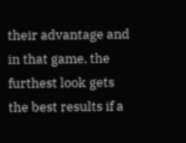their advantage and in that game, the furthest look gets the best results if a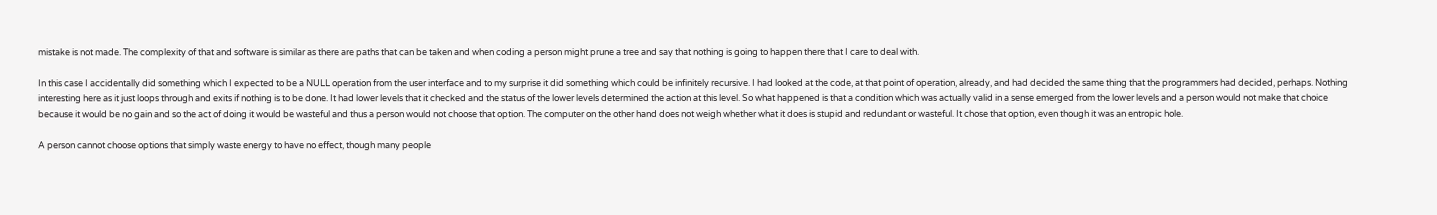mistake is not made. The complexity of that and software is similar as there are paths that can be taken and when coding a person might prune a tree and say that nothing is going to happen there that I care to deal with.

In this case I accidentally did something which I expected to be a NULL operation from the user interface and to my surprise it did something which could be infinitely recursive. I had looked at the code, at that point of operation, already, and had decided the same thing that the programmers had decided, perhaps. Nothing interesting here as it just loops through and exits if nothing is to be done. It had lower levels that it checked and the status of the lower levels determined the action at this level. So what happened is that a condition which was actually valid in a sense emerged from the lower levels and a person would not make that choice because it would be no gain and so the act of doing it would be wasteful and thus a person would not choose that option. The computer on the other hand does not weigh whether what it does is stupid and redundant or wasteful. It chose that option, even though it was an entropic hole.

A person cannot choose options that simply waste energy to have no effect, though many people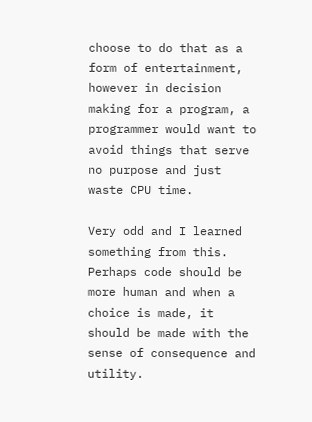choose to do that as a form of entertainment, however in decision making for a program, a programmer would want to avoid things that serve no purpose and just waste CPU time.

Very odd and I learned something from this. Perhaps code should be more human and when a choice is made, it should be made with the sense of consequence and utility.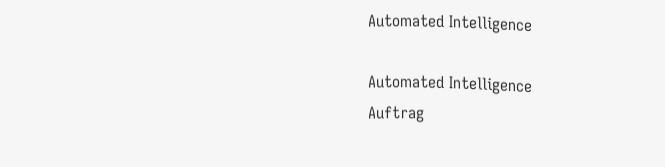Automated Intelligence

Automated Intelligence
Auftrag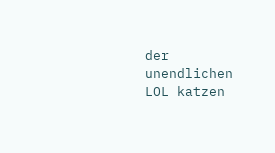der unendlichen LOL katzen